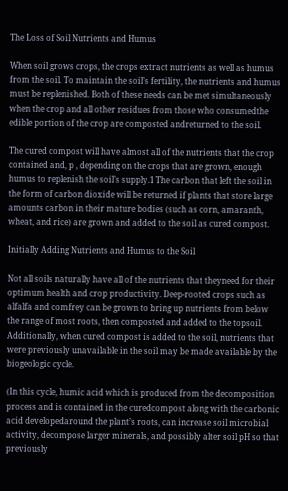The Loss of Soil Nutrients and Humus

When soil grows crops, the crops extract nutrients as well as humus from the soil. To maintain the soil’s fertility, the nutrients and humus must be replenished. Both of these needs can be met simultaneously when the crop and all other residues from those who consumedthe edible portion of the crop are composted andreturned to the soil.

The cured compost will have almost all of the nutrients that the crop contained and, p , depending on the crops that are grown, enough humus to replenish the soil’s supply.1 The carbon that left the soil in the form of carbon dioxide will be returned if plants that store large amounts carbon in their mature bodies (such as corn, amaranth, wheat, and rice) are grown and added to the soil as cured compost.

Initially Adding Nutrients and Humus to the Soil

Not all soils naturally have all of the nutrients that theyneed for their optimum health and crop productivity. Deep-rooted crops such as alfalfa and comfrey can be grown to bring up nutrients from below the range of most roots, then composted and added to the topsoil. Additionally, when cured compost is added to the soil, nutrients that were previously unavailable in the soil may be made available by the biogeologic cycle.

(In this cycle, humic acid which is produced from the decomposition process and is contained in the curedcompost along with the carbonic acid developedaround the plant’s roots, can increase soil microbial activity, decompose larger minerals, and possibly alter soil pH so that previously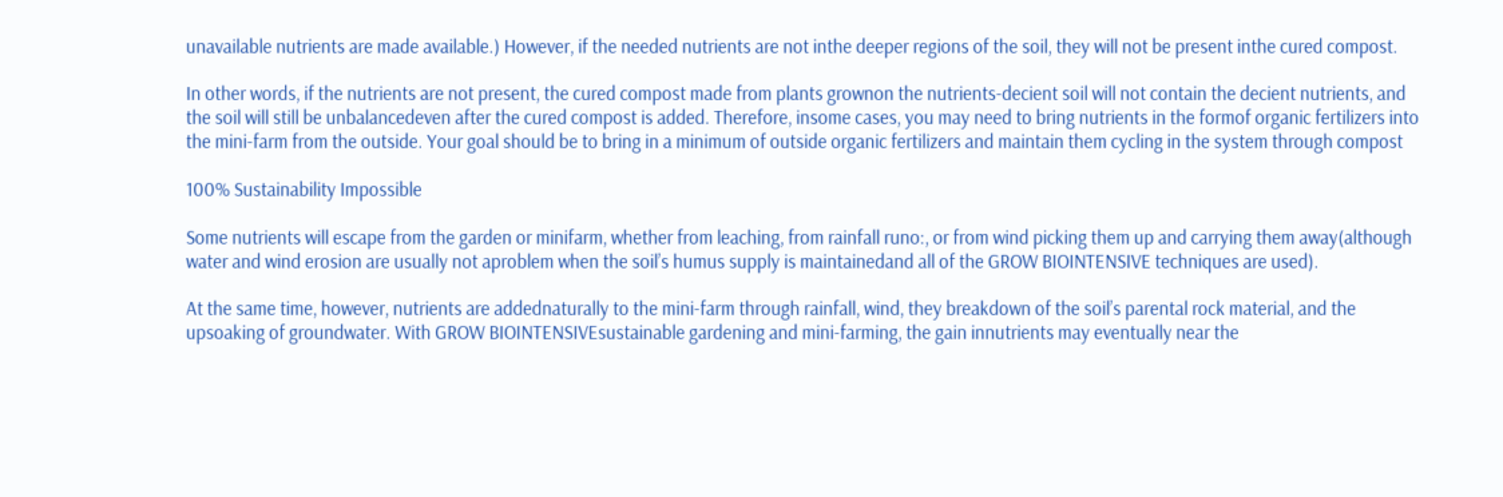unavailable nutrients are made available.) However, if the needed nutrients are not inthe deeper regions of the soil, they will not be present inthe cured compost.

In other words, if the nutrients are not present, the cured compost made from plants grownon the nutrients-decient soil will not contain the decient nutrients, and the soil will still be unbalancedeven after the cured compost is added. Therefore, insome cases, you may need to bring nutrients in the formof organic fertilizers into the mini-farm from the outside. Your goal should be to bring in a minimum of outside organic fertilizers and maintain them cycling in the system through compost

100% Sustainability Impossible

Some nutrients will escape from the garden or minifarm, whether from leaching, from rainfall runo:, or from wind picking them up and carrying them away(although water and wind erosion are usually not aproblem when the soil’s humus supply is maintainedand all of the GROW BIOINTENSIVE techniques are used).

At the same time, however, nutrients are addednaturally to the mini-farm through rainfall, wind, they breakdown of the soil’s parental rock material, and the upsoaking of groundwater. With GROW BIOINTENSIVEsustainable gardening and mini-farming, the gain innutrients may eventually near the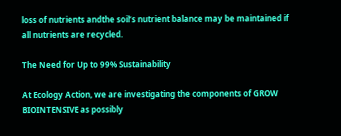loss of nutrients andthe soil’s nutrient balance may be maintained if all nutrients are recycled.

The Need for Up to 99% Sustainability

At Ecology Action, we are investigating the components of GROW BIOINTENSIVE as possibly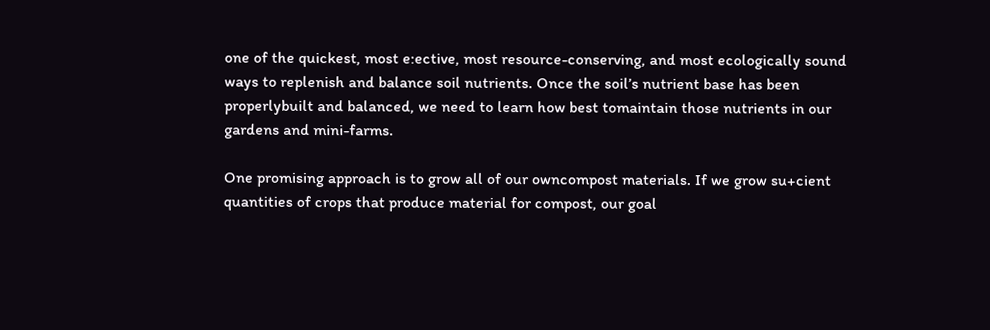one of the quickest, most e:ective, most resource-conserving, and most ecologically sound ways to replenish and balance soil nutrients. Once the soil’s nutrient base has been properlybuilt and balanced, we need to learn how best tomaintain those nutrients in our gardens and mini-farms.

One promising approach is to grow all of our owncompost materials. If we grow su+cient quantities of crops that produce material for compost, our goal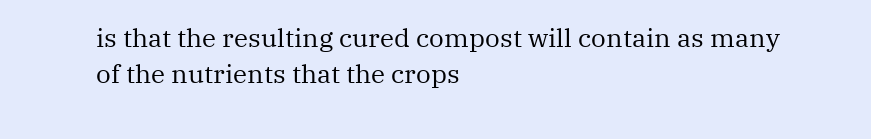is that the resulting cured compost will contain as many of the nutrients that the crops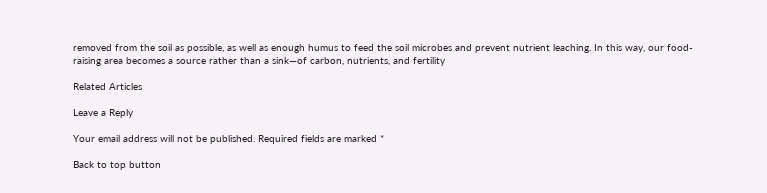removed from the soil as possible, as well as enough humus to feed the soil microbes and prevent nutrient leaching. In this way, our food-raising area becomes a source rather than a sink—of carbon, nutrients, and fertility

Related Articles

Leave a Reply

Your email address will not be published. Required fields are marked *

Back to top button